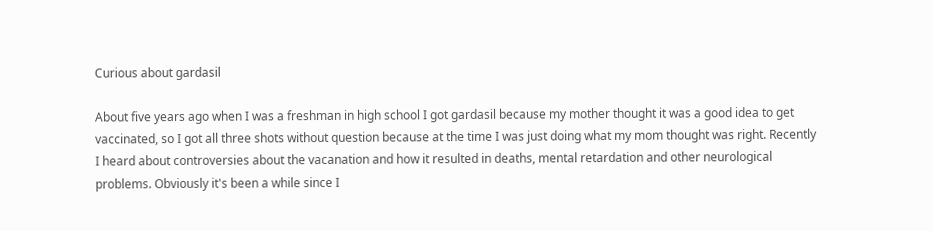Curious about gardasil

About five years ago when I was a freshman in high school I got gardasil because my mother thought it was a good idea to get vaccinated, so I got all three shots without question because at the time I was just doing what my mom thought was right. Recently I heard about controversies about the vacanation and how it resulted in deaths, mental retardation and other neurological problems. Obviously it's been a while since I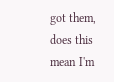got them, does this mean I'm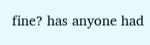fine? has anyone had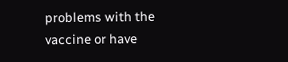problems with the vaccine or have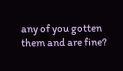any of you gotten them and are fine?